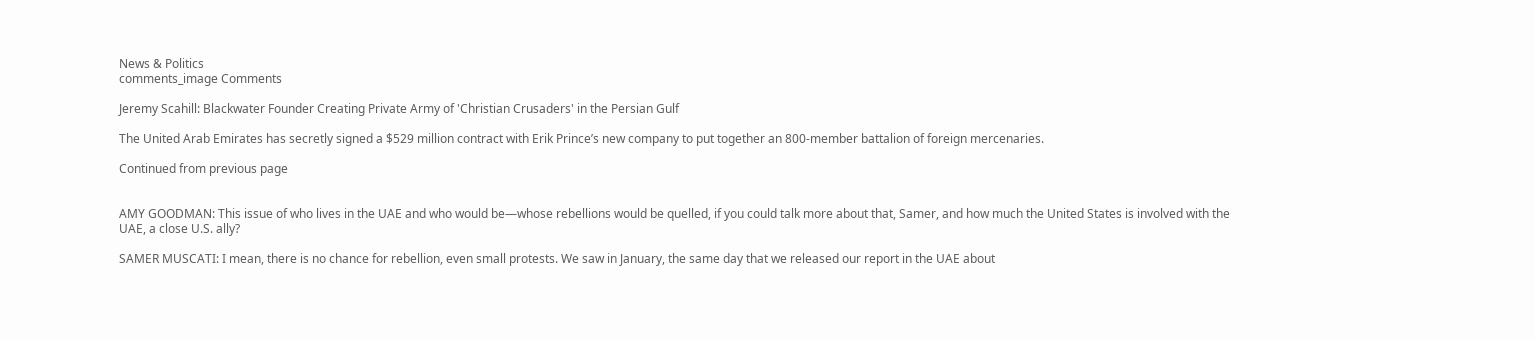News & Politics
comments_image Comments

Jeremy Scahill: Blackwater Founder Creating Private Army of 'Christian Crusaders' in the Persian Gulf

The United Arab Emirates has secretly signed a $529 million contract with Erik Prince’s new company to put together an 800-member battalion of foreign mercenaries.

Continued from previous page


AMY GOODMAN: This issue of who lives in the UAE and who would be—whose rebellions would be quelled, if you could talk more about that, Samer, and how much the United States is involved with the UAE, a close U.S. ally?

SAMER MUSCATI: I mean, there is no chance for rebellion, even small protests. We saw in January, the same day that we released our report in the UAE about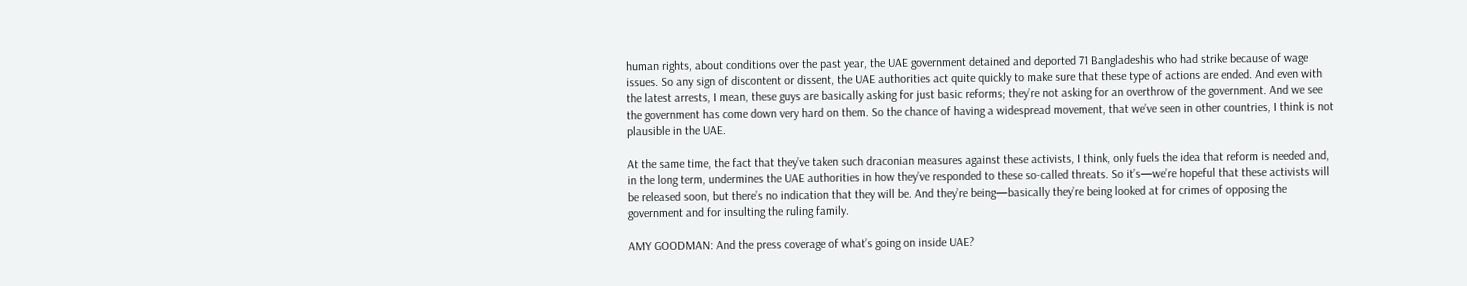human rights, about conditions over the past year, the UAE government detained and deported 71 Bangladeshis who had strike because of wage issues. So any sign of discontent or dissent, the UAE authorities act quite quickly to make sure that these type of actions are ended. And even with the latest arrests, I mean, these guys are basically asking for just basic reforms; they’re not asking for an overthrow of the government. And we see the government has come down very hard on them. So the chance of having a widespread movement, that we’ve seen in other countries, I think is not plausible in the UAE.

At the same time, the fact that they’ve taken such draconian measures against these activists, I think, only fuels the idea that reform is needed and, in the long term, undermines the UAE authorities in how they’ve responded to these so-called threats. So it’s—we’re hopeful that these activists will be released soon, but there’s no indication that they will be. And they’re being—basically they’re being looked at for crimes of opposing the government and for insulting the ruling family.

AMY GOODMAN: And the press coverage of what’s going on inside UAE?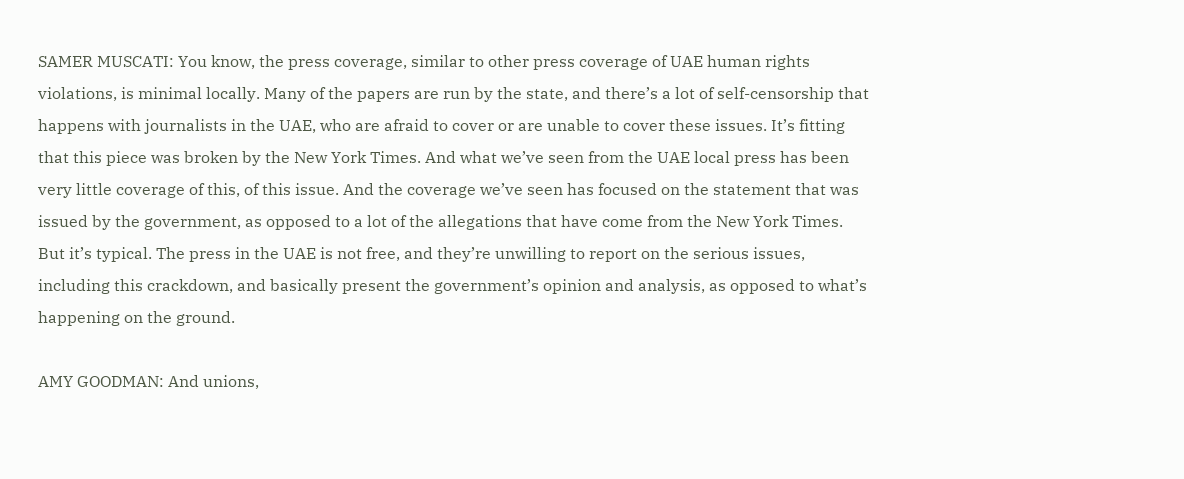SAMER MUSCATI: You know, the press coverage, similar to other press coverage of UAE human rights violations, is minimal locally. Many of the papers are run by the state, and there’s a lot of self-censorship that happens with journalists in the UAE, who are afraid to cover or are unable to cover these issues. It’s fitting that this piece was broken by the New York Times. And what we’ve seen from the UAE local press has been very little coverage of this, of this issue. And the coverage we’ve seen has focused on the statement that was issued by the government, as opposed to a lot of the allegations that have come from the New York Times. But it’s typical. The press in the UAE is not free, and they’re unwilling to report on the serious issues, including this crackdown, and basically present the government’s opinion and analysis, as opposed to what’s happening on the ground.

AMY GOODMAN: And unions,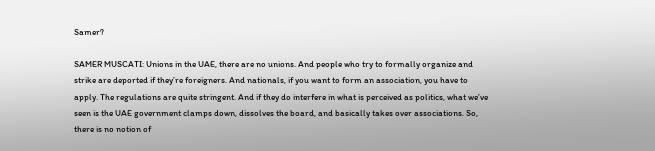Samer?

SAMER MUSCATI: Unions in the UAE, there are no unions. And people who try to formally organize and strike are deported if they’re foreigners. And nationals, if you want to form an association, you have to apply. The regulations are quite stringent. And if they do interfere in what is perceived as politics, what we’ve seen is the UAE government clamps down, dissolves the board, and basically takes over associations. So, there is no notion of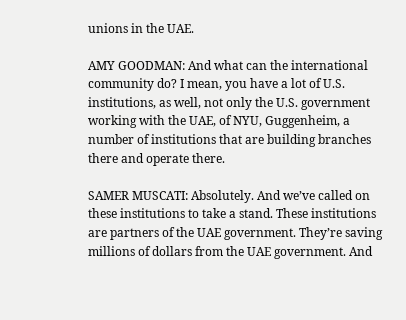unions in the UAE.

AMY GOODMAN: And what can the international community do? I mean, you have a lot of U.S. institutions, as well, not only the U.S. government working with the UAE, of NYU, Guggenheim, a number of institutions that are building branches there and operate there.

SAMER MUSCATI: Absolutely. And we’ve called on these institutions to take a stand. These institutions are partners of the UAE government. They’re saving millions of dollars from the UAE government. And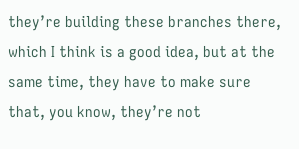they’re building these branches there, which I think is a good idea, but at the same time, they have to make sure that, you know, they’re not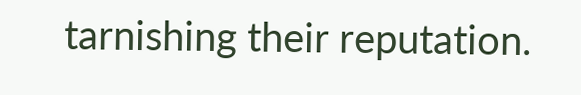tarnishing their reputation.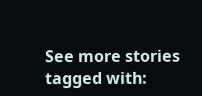See more stories tagged with: